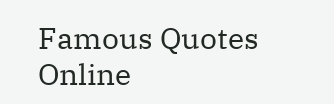Famous Quotes Online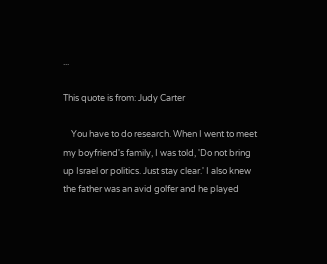...

This quote is from: Judy Carter

    You have to do research. When I went to meet my boyfriend's family, I was told, 'Do not bring up Israel or politics. Just stay clear.' I also knew the father was an avid golfer and he played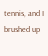tennis, and I brushed up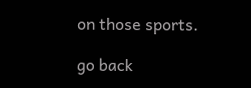on those sports.

go back